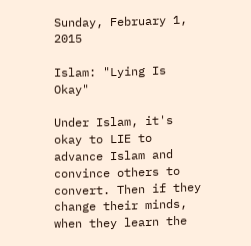Sunday, February 1, 2015

Islam: "Lying Is Okay"

Under Islam, it's okay to LIE to advance Islam and convince others to convert. Then if they change their minds, when they learn the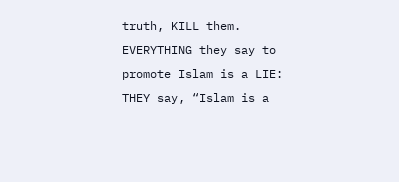truth, KILL them. EVERYTHING they say to promote Islam is a LIE: THEY say, “Islam is a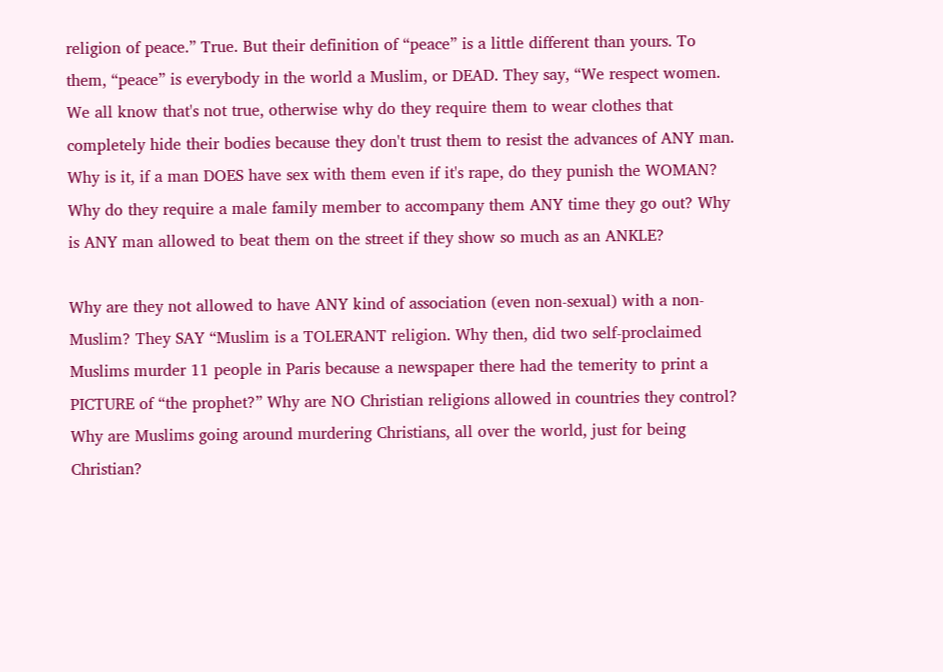religion of peace.” True. But their definition of “peace” is a little different than yours. To them, “peace” is everybody in the world a Muslim, or DEAD. They say, “We respect women. We all know that's not true, otherwise why do they require them to wear clothes that completely hide their bodies because they don't trust them to resist the advances of ANY man. Why is it, if a man DOES have sex with them even if it's rape, do they punish the WOMAN? Why do they require a male family member to accompany them ANY time they go out? Why is ANY man allowed to beat them on the street if they show so much as an ANKLE?

Why are they not allowed to have ANY kind of association (even non-sexual) with a non-Muslim? They SAY “Muslim is a TOLERANT religion. Why then, did two self-proclaimed Muslims murder 11 people in Paris because a newspaper there had the temerity to print a PICTURE of “the prophet?” Why are NO Christian religions allowed in countries they control? Why are Muslims going around murdering Christians, all over the world, just for being Christian?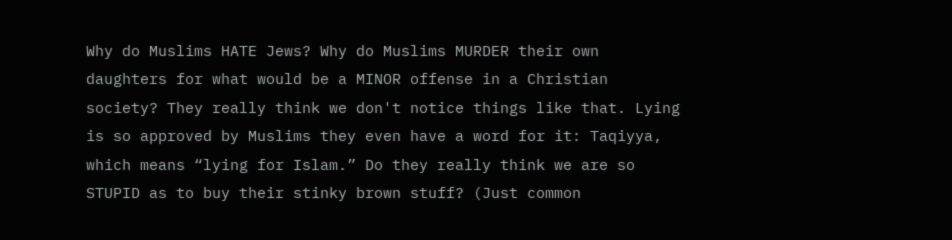Why do Muslims HATE Jews? Why do Muslims MURDER their own daughters for what would be a MINOR offense in a Christian society? They really think we don't notice things like that. Lying is so approved by Muslims they even have a word for it: Taqiyya, which means “lying for Islam.” Do they really think we are so STUPID as to buy their stinky brown stuff? (Just common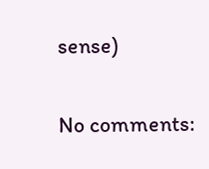sense)

No comments: